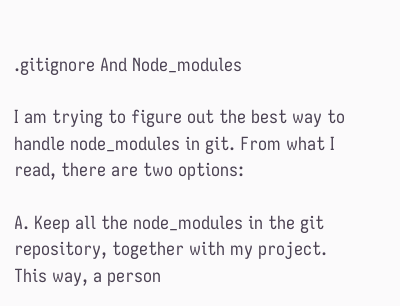.gitignore And Node_modules

I am trying to figure out the best way to handle node_modules in git. From what I read, there are two options:

A. Keep all the node_modules in the git repository, together with my project. This way, a person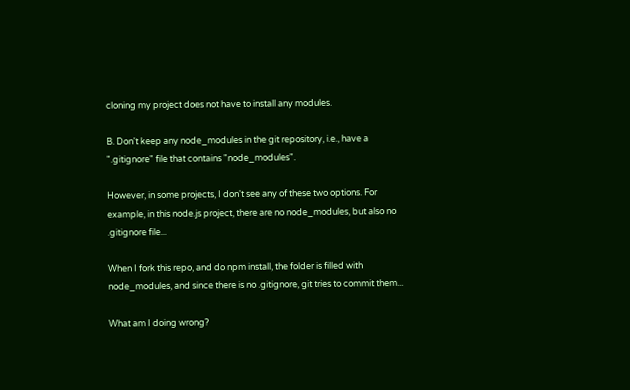cloning my project does not have to install any modules.

B. Don't keep any node_modules in the git repository, i.e., have a ".gitignore" file that contains "node_modules".

However, in some projects, I don't see any of these two options. For example, in this node.js project, there are no node_modules, but also no .gitignore file...

When I fork this repo, and do npm install, the folder is filled with node_modules, and since there is no .gitignore, git tries to commit them...

What am I doing wrong?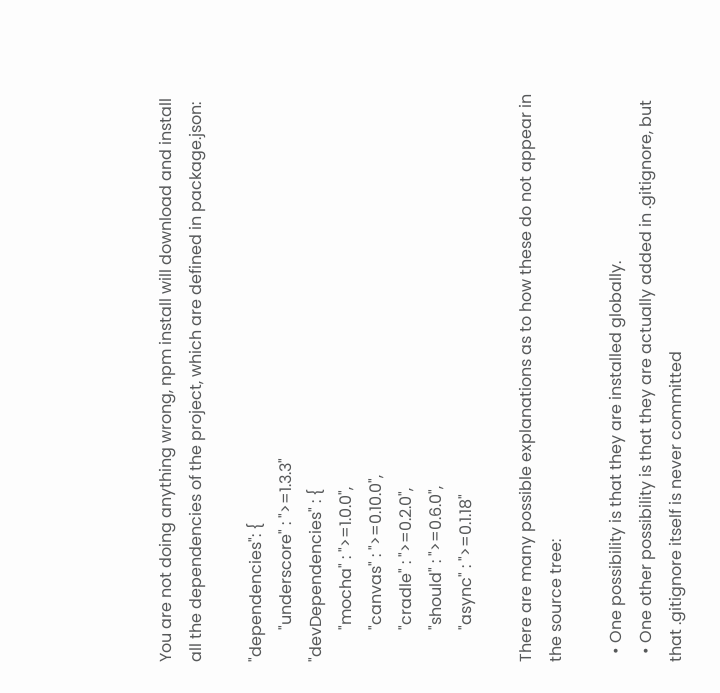You are not doing anything wrong, npm install will download and install all the dependencies of the project, which are defined in package.json:

"dependencies": {
        "underscore" : ">=1.3.3"
"devDependencies" : {
        "mocha" : ">=1.0.0",
        "canvas" : ">=0.10.0",
        "cradle" : ">=0.2.0",
        "should" : ">=0.6.0",
        "async" : ">=0.1.18"

There are many possible explanations as to how these do not appear in the source tree:

  • One possibility is that they are installed globally.
  • One other possibility is that they are actually added in .gitignore, but that .gitignore itself is never committed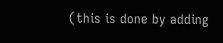(this is done by adding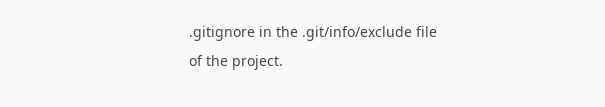.gitignore in the .git/info/exclude file of the project.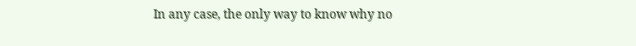In any case, the only way to know why no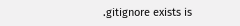.gitignore exists is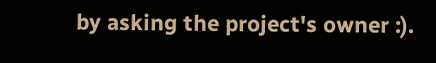by asking the project's owner :).